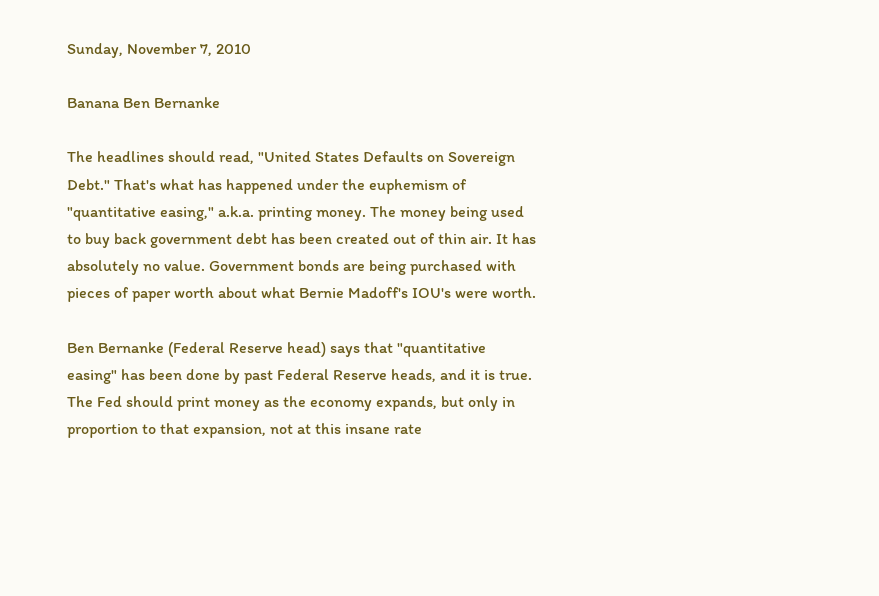Sunday, November 7, 2010

Banana Ben Bernanke

The headlines should read, "United States Defaults on Sovereign Debt." That's what has happened under the euphemism of "quantitative easing," a.k.a. printing money. The money being used to buy back government debt has been created out of thin air. It has absolutely no value. Government bonds are being purchased with pieces of paper worth about what Bernie Madoff's IOU's were worth.

Ben Bernanke (Federal Reserve head) says that "quantitative easing" has been done by past Federal Reserve heads, and it is true. The Fed should print money as the economy expands, but only in proportion to that expansion, not at this insane rate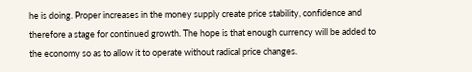he is doing. Proper increases in the money supply create price stability, confidence and therefore a stage for continued growth. The hope is that enough currency will be added to the economy so as to allow it to operate without radical price changes.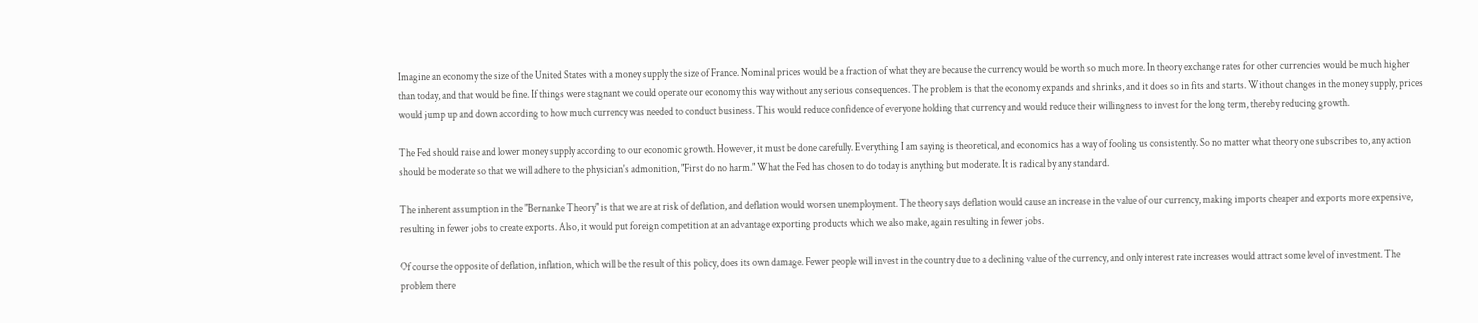Imagine an economy the size of the United States with a money supply the size of France. Nominal prices would be a fraction of what they are because the currency would be worth so much more. In theory exchange rates for other currencies would be much higher than today, and that would be fine. If things were stagnant we could operate our economy this way without any serious consequences. The problem is that the economy expands and shrinks, and it does so in fits and starts. Without changes in the money supply, prices would jump up and down according to how much currency was needed to conduct business. This would reduce confidence of everyone holding that currency and would reduce their willingness to invest for the long term, thereby reducing growth.

The Fed should raise and lower money supply according to our economic growth. However, it must be done carefully. Everything I am saying is theoretical, and economics has a way of fooling us consistently. So no matter what theory one subscribes to, any action should be moderate so that we will adhere to the physician's admonition, "First do no harm." What the Fed has chosen to do today is anything but moderate. It is radical by any standard.

The inherent assumption in the "Bernanke Theory" is that we are at risk of deflation, and deflation would worsen unemployment. The theory says deflation would cause an increase in the value of our currency, making imports cheaper and exports more expensive, resulting in fewer jobs to create exports. Also, it would put foreign competition at an advantage exporting products which we also make, again resulting in fewer jobs.

Of course the opposite of deflation, inflation, which will be the result of this policy, does its own damage. Fewer people will invest in the country due to a declining value of the currency, and only interest rate increases would attract some level of investment. The problem there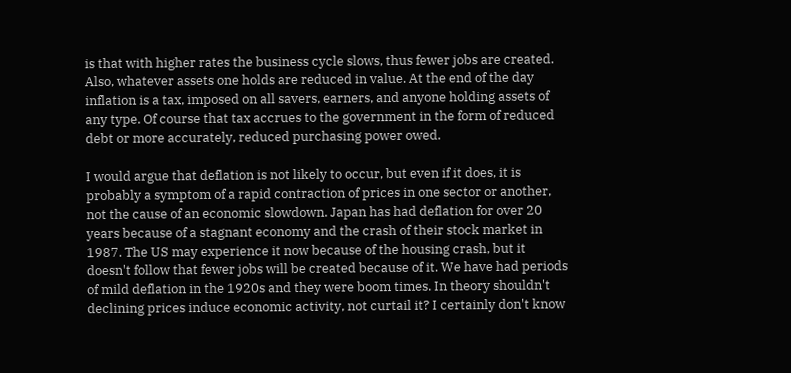is that with higher rates the business cycle slows, thus fewer jobs are created. Also, whatever assets one holds are reduced in value. At the end of the day inflation is a tax, imposed on all savers, earners, and anyone holding assets of any type. Of course that tax accrues to the government in the form of reduced debt or more accurately, reduced purchasing power owed.

I would argue that deflation is not likely to occur, but even if it does, it is probably a symptom of a rapid contraction of prices in one sector or another, not the cause of an economic slowdown. Japan has had deflation for over 20 years because of a stagnant economy and the crash of their stock market in 1987. The US may experience it now because of the housing crash, but it doesn't follow that fewer jobs will be created because of it. We have had periods of mild deflation in the 1920s and they were boom times. In theory shouldn't declining prices induce economic activity, not curtail it? I certainly don't know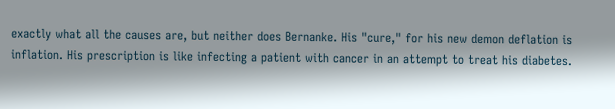exactly what all the causes are, but neither does Bernanke. His "cure," for his new demon deflation is inflation. His prescription is like infecting a patient with cancer in an attempt to treat his diabetes.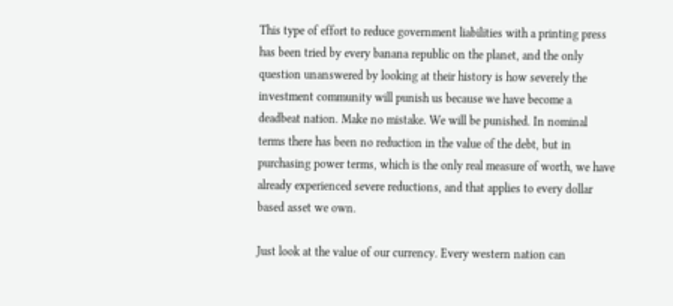This type of effort to reduce government liabilities with a printing press has been tried by every banana republic on the planet, and the only question unanswered by looking at their history is how severely the investment community will punish us because we have become a deadbeat nation. Make no mistake. We will be punished. In nominal terms there has been no reduction in the value of the debt, but in purchasing power terms, which is the only real measure of worth, we have already experienced severe reductions, and that applies to every dollar based asset we own.

Just look at the value of our currency. Every western nation can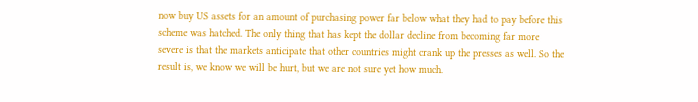now buy US assets for an amount of purchasing power far below what they had to pay before this scheme was hatched. The only thing that has kept the dollar decline from becoming far more severe is that the markets anticipate that other countries might crank up the presses as well. So the result is, we know we will be hurt, but we are not sure yet how much.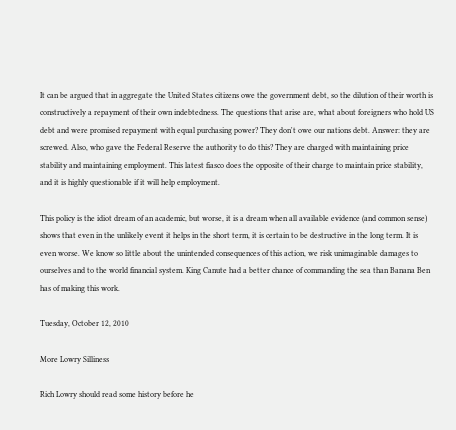It can be argued that in aggregate the United States citizens owe the government debt, so the dilution of their worth is constructively a repayment of their own indebtedness. The questions that arise are, what about foreigners who hold US debt and were promised repayment with equal purchasing power? They don't owe our nations debt. Answer: they are screwed. Also, who gave the Federal Reserve the authority to do this? They are charged with maintaining price stability and maintaining employment. This latest fiasco does the opposite of their charge to maintain price stability, and it is highly questionable if it will help employment.

This policy is the idiot dream of an academic, but worse, it is a dream when all available evidence (and common sense) shows that even in the unlikely event it helps in the short term, it is certain to be destructive in the long term. It is even worse. We know so little about the unintended consequences of this action, we risk unimaginable damages to ourselves and to the world financial system. King Canute had a better chance of commanding the sea than Banana Ben has of making this work.

Tuesday, October 12, 2010

More Lowry Silliness

Rich Lowry should read some history before he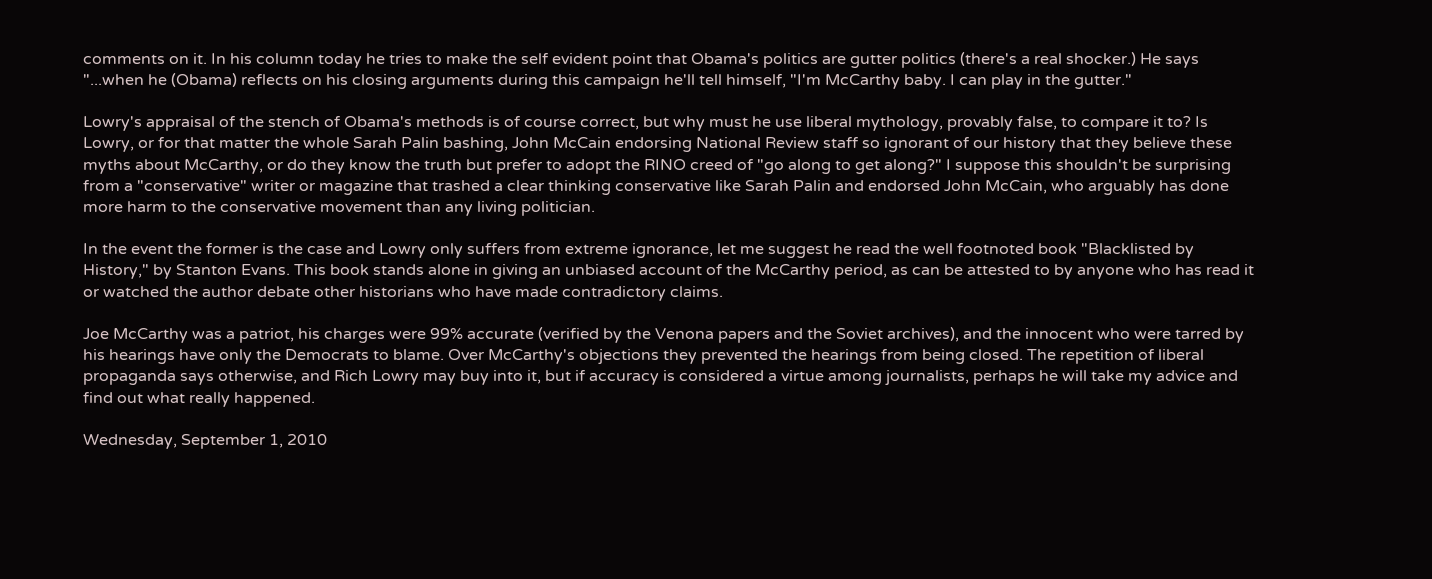comments on it. In his column today he tries to make the self evident point that Obama's politics are gutter politics (there's a real shocker.) He says "...when he (Obama) reflects on his closing arguments during this campaign he'll tell himself, "I'm McCarthy baby. I can play in the gutter."

Lowry's appraisal of the stench of Obama's methods is of course correct, but why must he use liberal mythology, provably false, to compare it to? Is Lowry, or for that matter the whole Sarah Palin bashing, John McCain endorsing National Review staff so ignorant of our history that they believe these myths about McCarthy, or do they know the truth but prefer to adopt the RINO creed of "go along to get along?" I suppose this shouldn't be surprising from a "conservative" writer or magazine that trashed a clear thinking conservative like Sarah Palin and endorsed John McCain, who arguably has done more harm to the conservative movement than any living politician.

In the event the former is the case and Lowry only suffers from extreme ignorance, let me suggest he read the well footnoted book "Blacklisted by History," by Stanton Evans. This book stands alone in giving an unbiased account of the McCarthy period, as can be attested to by anyone who has read it or watched the author debate other historians who have made contradictory claims.

Joe McCarthy was a patriot, his charges were 99% accurate (verified by the Venona papers and the Soviet archives), and the innocent who were tarred by his hearings have only the Democrats to blame. Over McCarthy's objections they prevented the hearings from being closed. The repetition of liberal propaganda says otherwise, and Rich Lowry may buy into it, but if accuracy is considered a virtue among journalists, perhaps he will take my advice and find out what really happened.

Wednesday, September 1, 2010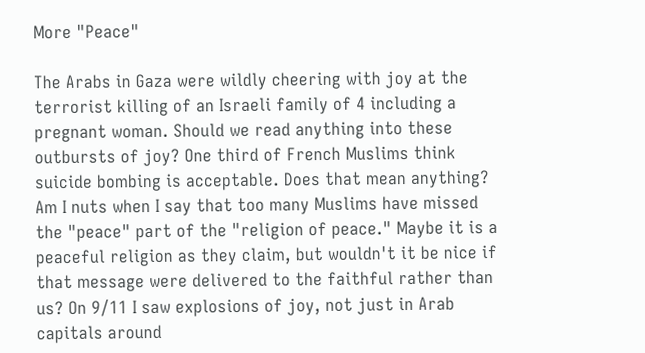More "Peace"

The Arabs in Gaza were wildly cheering with joy at the terrorist killing of an Israeli family of 4 including a pregnant woman. Should we read anything into these outbursts of joy? One third of French Muslims think suicide bombing is acceptable. Does that mean anything? Am I nuts when I say that too many Muslims have missed the "peace" part of the "religion of peace." Maybe it is a peaceful religion as they claim, but wouldn't it be nice if that message were delivered to the faithful rather than us? On 9/11 I saw explosions of joy, not just in Arab capitals around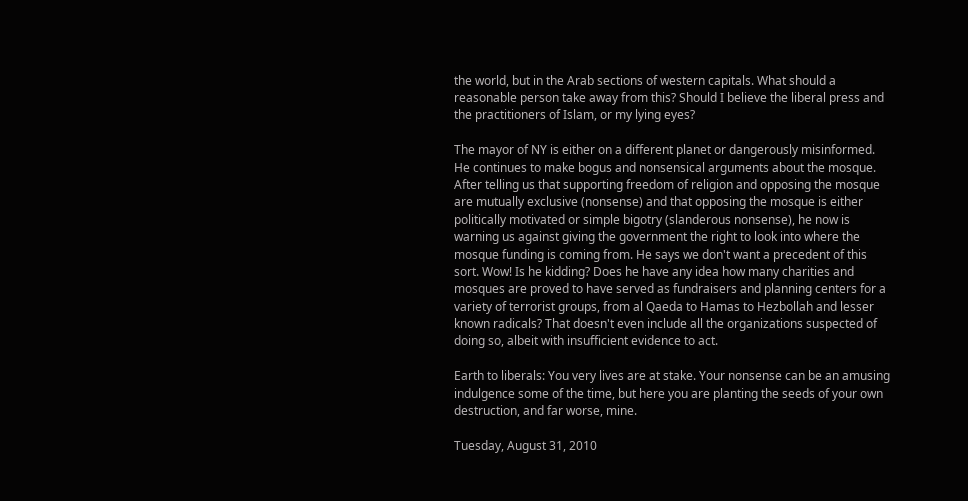the world, but in the Arab sections of western capitals. What should a reasonable person take away from this? Should I believe the liberal press and the practitioners of Islam, or my lying eyes?

The mayor of NY is either on a different planet or dangerously misinformed. He continues to make bogus and nonsensical arguments about the mosque. After telling us that supporting freedom of religion and opposing the mosque are mutually exclusive (nonsense) and that opposing the mosque is either politically motivated or simple bigotry (slanderous nonsense), he now is warning us against giving the government the right to look into where the mosque funding is coming from. He says we don't want a precedent of this sort. Wow! Is he kidding? Does he have any idea how many charities and mosques are proved to have served as fundraisers and planning centers for a variety of terrorist groups, from al Qaeda to Hamas to Hezbollah and lesser known radicals? That doesn't even include all the organizations suspected of doing so, albeit with insufficient evidence to act.

Earth to liberals: You very lives are at stake. Your nonsense can be an amusing indulgence some of the time, but here you are planting the seeds of your own destruction, and far worse, mine.

Tuesday, August 31, 2010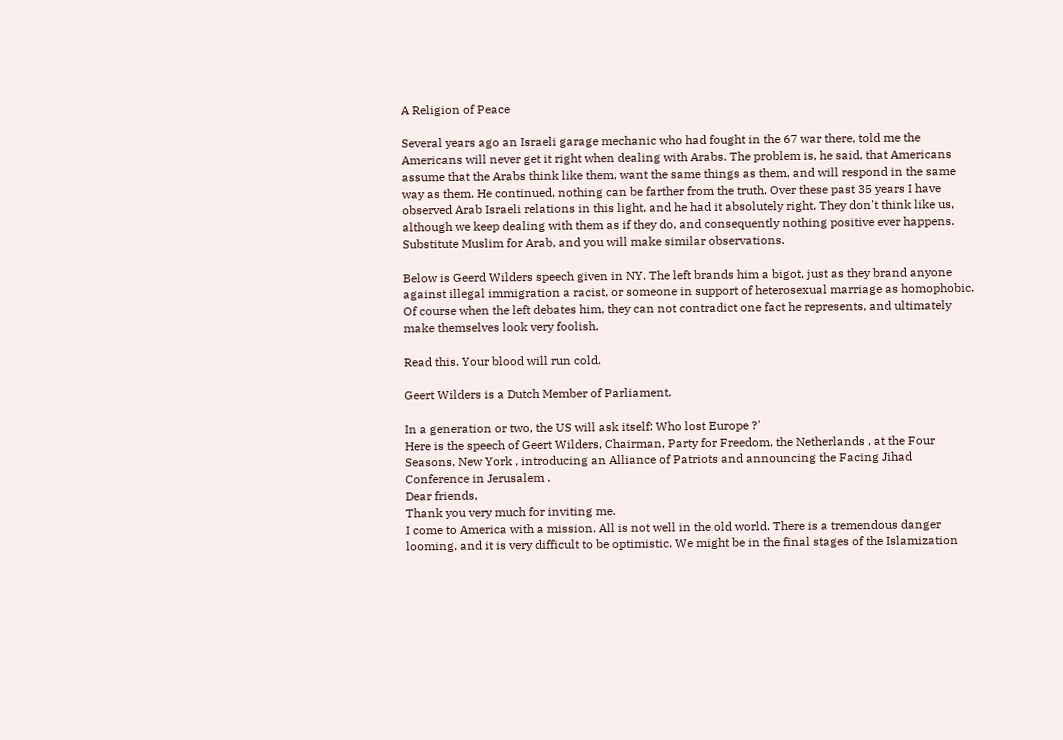A Religion of Peace

Several years ago an Israeli garage mechanic who had fought in the 67 war there, told me the Americans will never get it right when dealing with Arabs. The problem is, he said, that Americans assume that the Arabs think like them, want the same things as them, and will respond in the same way as them. He continued, nothing can be farther from the truth. Over these past 35 years I have observed Arab Israeli relations in this light, and he had it absolutely right. They don't think like us, although we keep dealing with them as if they do, and consequently nothing positive ever happens. Substitute Muslim for Arab, and you will make similar observations.

Below is Geerd Wilders speech given in NY. The left brands him a bigot, just as they brand anyone against illegal immigration a racist, or someone in support of heterosexual marriage as homophobic. Of course when the left debates him, they can not contradict one fact he represents, and ultimately make themselves look very foolish.

Read this. Your blood will run cold.

Geert Wilders is a Dutch Member of Parliament.

In a generation or two, the US will ask itself: Who lost Europe ?'
Here is the speech of Geert Wilders, Chairman, Party for Freedom, the Netherlands , at the Four Seasons, New York , introducing an Alliance of Patriots and announcing the Facing Jihad Conference in Jerusalem .
Dear friends,
Thank you very much for inviting me.
I come to America with a mission. All is not well in the old world. There is a tremendous danger looming, and it is very difficult to be optimistic. We might be in the final stages of the Islamization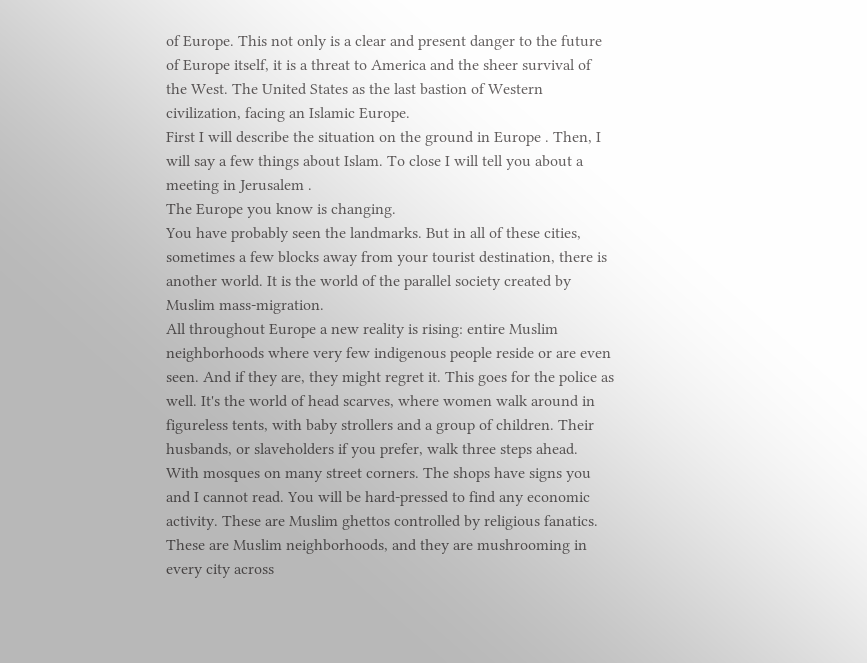of Europe. This not only is a clear and present danger to the future of Europe itself, it is a threat to America and the sheer survival of the West. The United States as the last bastion of Western civilization, facing an Islamic Europe.
First I will describe the situation on the ground in Europe . Then, I will say a few things about Islam. To close I will tell you about a meeting in Jerusalem .
The Europe you know is changing.
You have probably seen the landmarks. But in all of these cities, sometimes a few blocks away from your tourist destination, there is another world. It is the world of the parallel society created by Muslim mass-migration.
All throughout Europe a new reality is rising: entire Muslim neighborhoods where very few indigenous people reside or are even seen. And if they are, they might regret it. This goes for the police as well. It's the world of head scarves, where women walk around in figureless tents, with baby strollers and a group of children. Their husbands, or slaveholders if you prefer, walk three steps ahead. With mosques on many street corners. The shops have signs you and I cannot read. You will be hard-pressed to find any economic activity. These are Muslim ghettos controlled by religious fanatics. These are Muslim neighborhoods, and they are mushrooming in every city across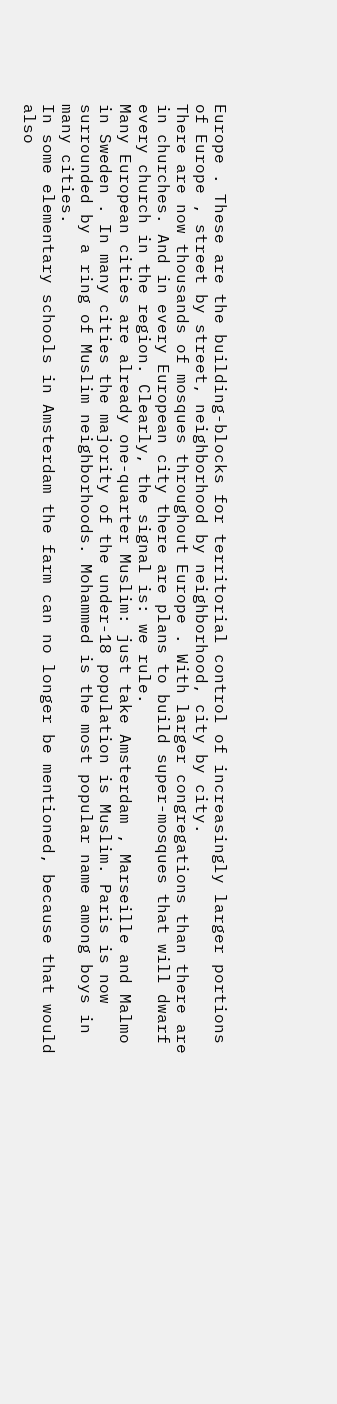Europe . These are the building-blocks for territorial control of increasingly larger portions of Europe , street by street, neighborhood by neighborhood, city by city.
There are now thousands of mosques throughout Europe . With larger congregations than there are in churches. And in every European city there are plans to build super-mosques that will dwarf every church in the region. Clearly, the signal is: we rule.
Many European cities are already one-quarter Muslim: just take Amsterdam , Marseille and Malmo in Sweden . In many cities the majority of the under-18 population is Muslim. Paris is now surrounded by a ring of Muslim neighborhoods. Mohammed is the most popular name among boys in many cities.
In some elementary schools in Amsterdam the farm can no longer be mentioned, because that would also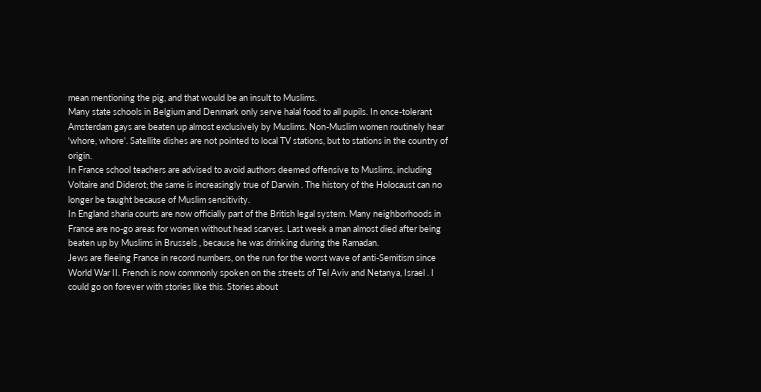mean mentioning the pig, and that would be an insult to Muslims.
Many state schools in Belgium and Denmark only serve halal food to all pupils. In once-tolerant Amsterdam gays are beaten up almost exclusively by Muslims. Non-Muslim women routinely hear 'whore, whore'. Satellite dishes are not pointed to local TV stations, but to stations in the country of origin.
In France school teachers are advised to avoid authors deemed offensive to Muslims, including Voltaire and Diderot; the same is increasingly true of Darwin . The history of the Holocaust can no longer be taught because of Muslim sensitivity.
In England sharia courts are now officially part of the British legal system. Many neighborhoods in France are no-go areas for women without head scarves. Last week a man almost died after being beaten up by Muslims in Brussels , because he was drinking during the Ramadan.
Jews are fleeing France in record numbers, on the run for the worst wave of anti-Semitism since World War II. French is now commonly spoken on the streets of Tel Aviv and Netanya, Israel . I could go on forever with stories like this. Stories about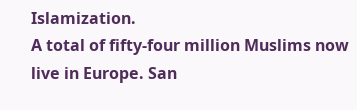Islamization.
A total of fifty-four million Muslims now live in Europe. San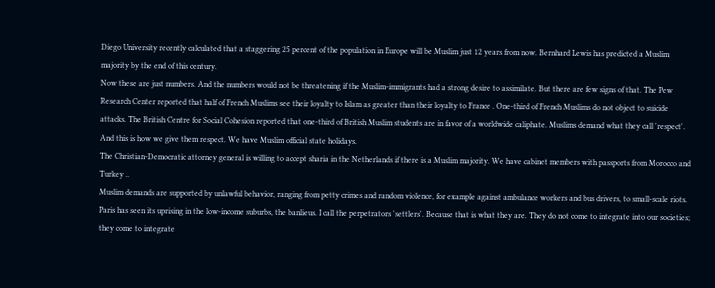Diego University recently calculated that a staggering 25 percent of the population in Europe will be Muslim just 12 years from now. Bernhard Lewis has predicted a Muslim majority by the end of this century.
Now these are just numbers. And the numbers would not be threatening if the Muslim-immigrants had a strong desire to assimilate. But there are few signs of that. The Pew Research Center reported that half of French Muslims see their loyalty to Islam as greater than their loyalty to France . One-third of French Muslims do not object to suicide attacks. The British Centre for Social Cohesion reported that one-third of British Muslim students are in favor of a worldwide caliphate. Muslims demand what they call 'respect'. And this is how we give them respect. We have Muslim official state holidays.
The Christian-Democratic attorney general is willing to accept sharia in the Netherlands if there is a Muslim majority. We have cabinet members with passports from Morocco and Turkey ..
Muslim demands are supported by unlawful behavior, ranging from petty crimes and random violence, for example against ambulance workers and bus drivers, to small-scale riots. Paris has seen its uprising in the low-income suburbs, the banlieus. I call the perpetrators 'settlers'. Because that is what they are. They do not come to integrate into our societies; they come to integrate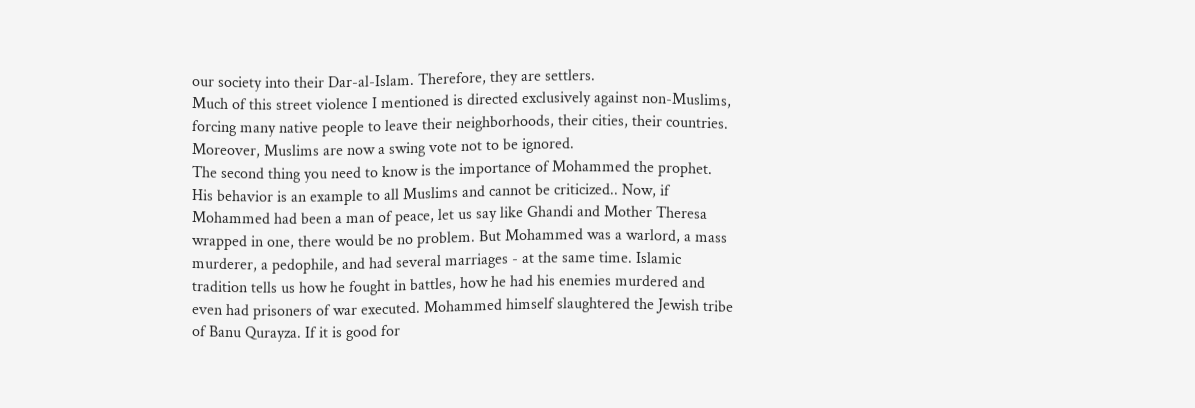our society into their Dar-al-Islam. Therefore, they are settlers.
Much of this street violence I mentioned is directed exclusively against non-Muslims, forcing many native people to leave their neighborhoods, their cities, their countries. Moreover, Muslims are now a swing vote not to be ignored.
The second thing you need to know is the importance of Mohammed the prophet. His behavior is an example to all Muslims and cannot be criticized.. Now, if Mohammed had been a man of peace, let us say like Ghandi and Mother Theresa wrapped in one, there would be no problem. But Mohammed was a warlord, a mass murderer, a pedophile, and had several marriages - at the same time. Islamic tradition tells us how he fought in battles, how he had his enemies murdered and even had prisoners of war executed. Mohammed himself slaughtered the Jewish tribe of Banu Qurayza. If it is good for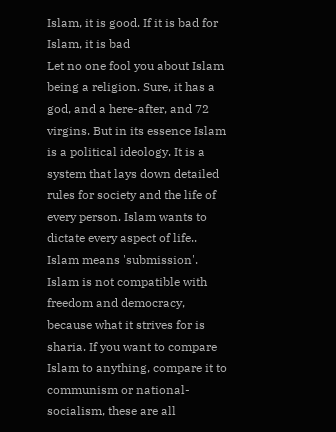Islam, it is good. If it is bad for Islam, it is bad
Let no one fool you about Islam being a religion. Sure, it has a god, and a here-after, and 72 virgins. But in its essence Islam is a political ideology. It is a system that lays down detailed rules for society and the life of every person. Islam wants to dictate every aspect of life.. Islam means 'submission'. Islam is not compatible with freedom and democracy, because what it strives for is sharia. If you want to compare Islam to anything, compare it to communism or national-socialism, these are all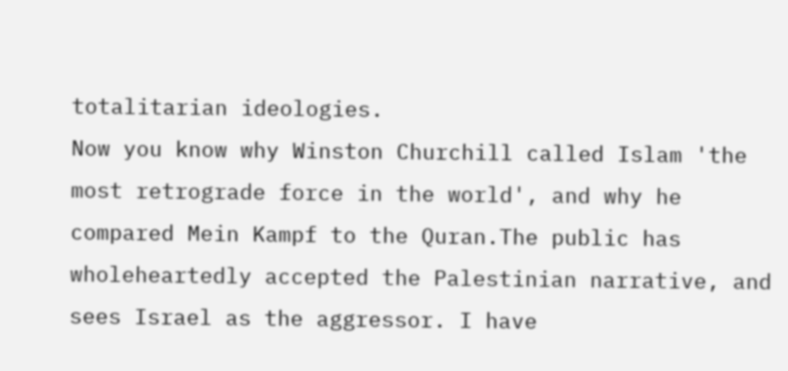totalitarian ideologies.
Now you know why Winston Churchill called Islam 'the most retrograde force in the world', and why he compared Mein Kampf to the Quran.The public has wholeheartedly accepted the Palestinian narrative, and sees Israel as the aggressor. I have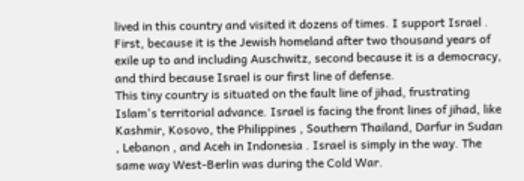lived in this country and visited it dozens of times. I support Israel . First, because it is the Jewish homeland after two thousand years of exile up to and including Auschwitz, second because it is a democracy, and third because Israel is our first line of defense.
This tiny country is situated on the fault line of jihad, frustrating Islam's territorial advance. Israel is facing the front lines of jihad, like Kashmir, Kosovo, the Philippines , Southern Thailand, Darfur in Sudan , Lebanon , and Aceh in Indonesia . Israel is simply in the way. The same way West-Berlin was during the Cold War.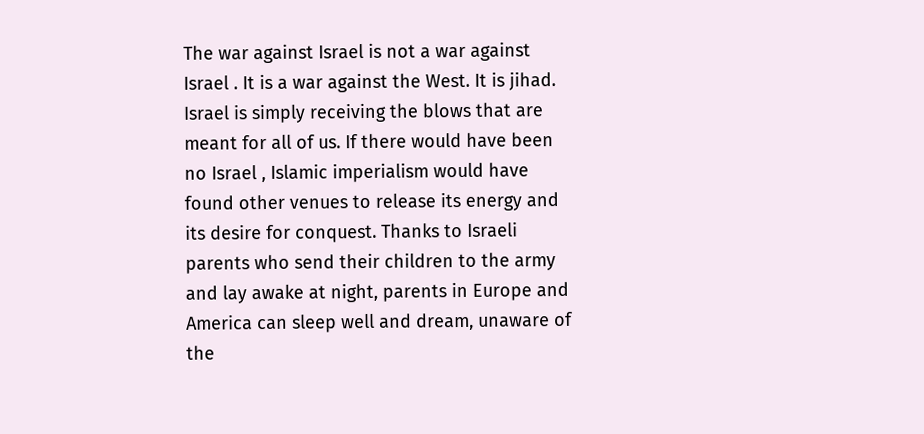The war against Israel is not a war against Israel . It is a war against the West. It is jihad. Israel is simply receiving the blows that are meant for all of us. If there would have been no Israel , Islamic imperialism would have found other venues to release its energy and its desire for conquest. Thanks to Israeli parents who send their children to the army and lay awake at night, parents in Europe and America can sleep well and dream, unaware of the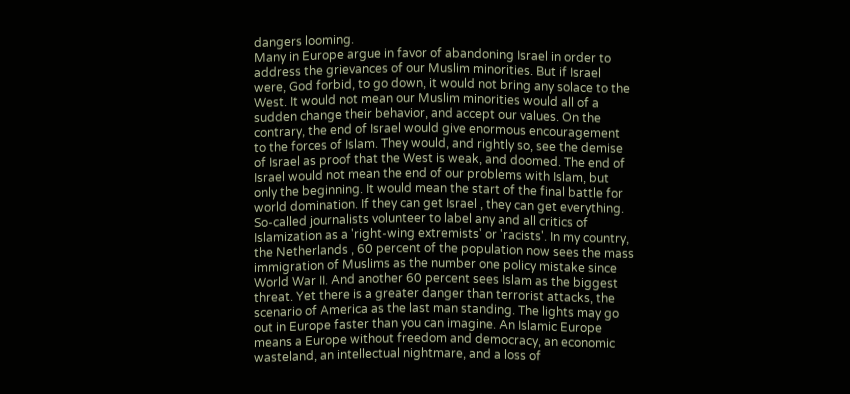dangers looming.
Many in Europe argue in favor of abandoning Israel in order to address the grievances of our Muslim minorities. But if Israel were, God forbid, to go down, it would not bring any solace to the West. It would not mean our Muslim minorities would all of a sudden change their behavior, and accept our values. On the contrary, the end of Israel would give enormous encouragement to the forces of Islam. They would, and rightly so, see the demise of Israel as proof that the West is weak, and doomed. The end of Israel would not mean the end of our problems with Islam, but only the beginning. It would mean the start of the final battle for world domination. If they can get Israel , they can get everything. So-called journalists volunteer to label any and all critics of Islamization as a 'right-wing extremists' or 'racists'. In my country, the Netherlands , 60 percent of the population now sees the mass immigration of Muslims as the number one policy mistake since World War II. And another 60 percent sees Islam as the biggest threat. Yet there is a greater danger than terrorist attacks, the scenario of America as the last man standing. The lights may go out in Europe faster than you can imagine. An Islamic Europe means a Europe without freedom and democracy, an economic wasteland, an intellectual nightmare, and a loss of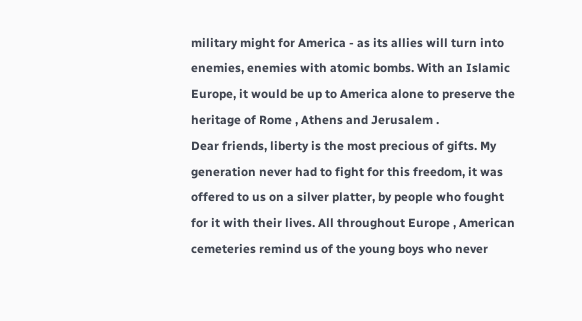military might for America - as its allies will turn into enemies, enemies with atomic bombs. With an Islamic Europe, it would be up to America alone to preserve the heritage of Rome , Athens and Jerusalem .
Dear friends, liberty is the most precious of gifts. My generation never had to fight for this freedom, it was offered to us on a silver platter, by people who fought for it with their lives. All throughout Europe , American cemeteries remind us of the young boys who never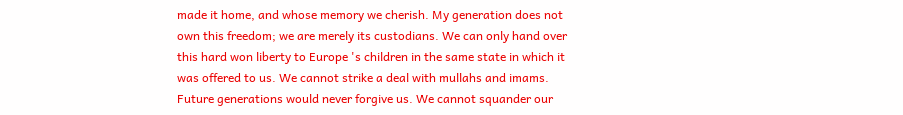made it home, and whose memory we cherish. My generation does not own this freedom; we are merely its custodians. We can only hand over this hard won liberty to Europe 's children in the same state in which it was offered to us. We cannot strike a deal with mullahs and imams. Future generations would never forgive us. We cannot squander our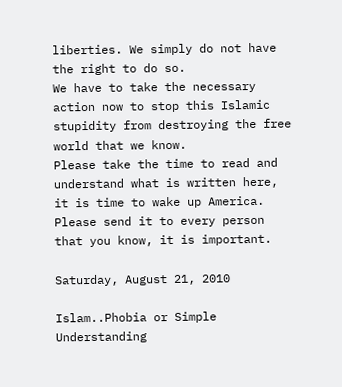liberties. We simply do not have the right to do so.
We have to take the necessary action now to stop this Islamic stupidity from destroying the free world that we know.
Please take the time to read and understand what is written here, it is time to wake up America. Please send it to every person that you know, it is important.

Saturday, August 21, 2010

Islam..Phobia or Simple Understanding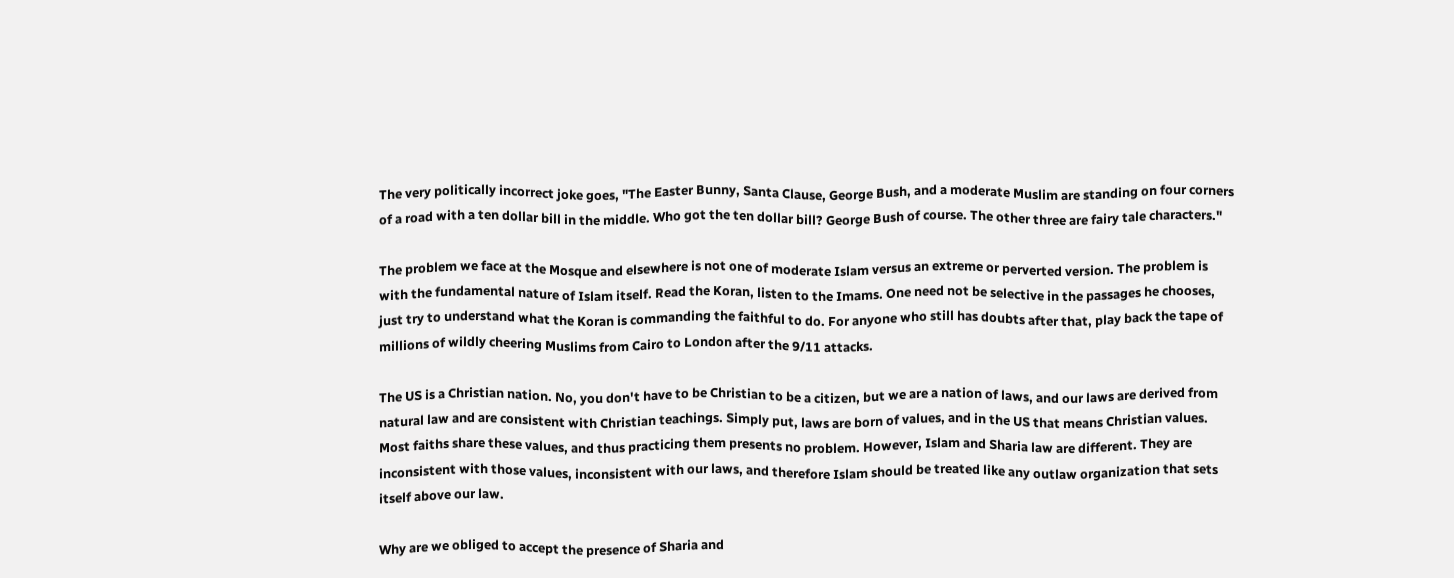The very politically incorrect joke goes, "The Easter Bunny, Santa Clause, George Bush, and a moderate Muslim are standing on four corners of a road with a ten dollar bill in the middle. Who got the ten dollar bill? George Bush of course. The other three are fairy tale characters."

The problem we face at the Mosque and elsewhere is not one of moderate Islam versus an extreme or perverted version. The problem is with the fundamental nature of Islam itself. Read the Koran, listen to the Imams. One need not be selective in the passages he chooses, just try to understand what the Koran is commanding the faithful to do. For anyone who still has doubts after that, play back the tape of millions of wildly cheering Muslims from Cairo to London after the 9/11 attacks.

The US is a Christian nation. No, you don't have to be Christian to be a citizen, but we are a nation of laws, and our laws are derived from natural law and are consistent with Christian teachings. Simply put, laws are born of values, and in the US that means Christian values. Most faiths share these values, and thus practicing them presents no problem. However, Islam and Sharia law are different. They are inconsistent with those values, inconsistent with our laws, and therefore Islam should be treated like any outlaw organization that sets itself above our law.

Why are we obliged to accept the presence of Sharia and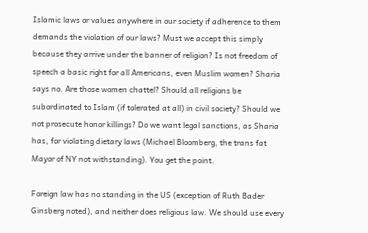Islamic laws or values anywhere in our society if adherence to them demands the violation of our laws? Must we accept this simply because they arrive under the banner of religion? Is not freedom of speech a basic right for all Americans, even Muslim women? Sharia says no. Are those women chattel? Should all religions be subordinated to Islam (if tolerated at all) in civil society? Should we not prosecute honor killings? Do we want legal sanctions, as Sharia has, for violating dietary laws (Michael Bloomberg, the trans fat Mayor of NY not withstanding). You get the point.

Foreign law has no standing in the US (exception of Ruth Bader Ginsberg noted), and neither does religious law. We should use every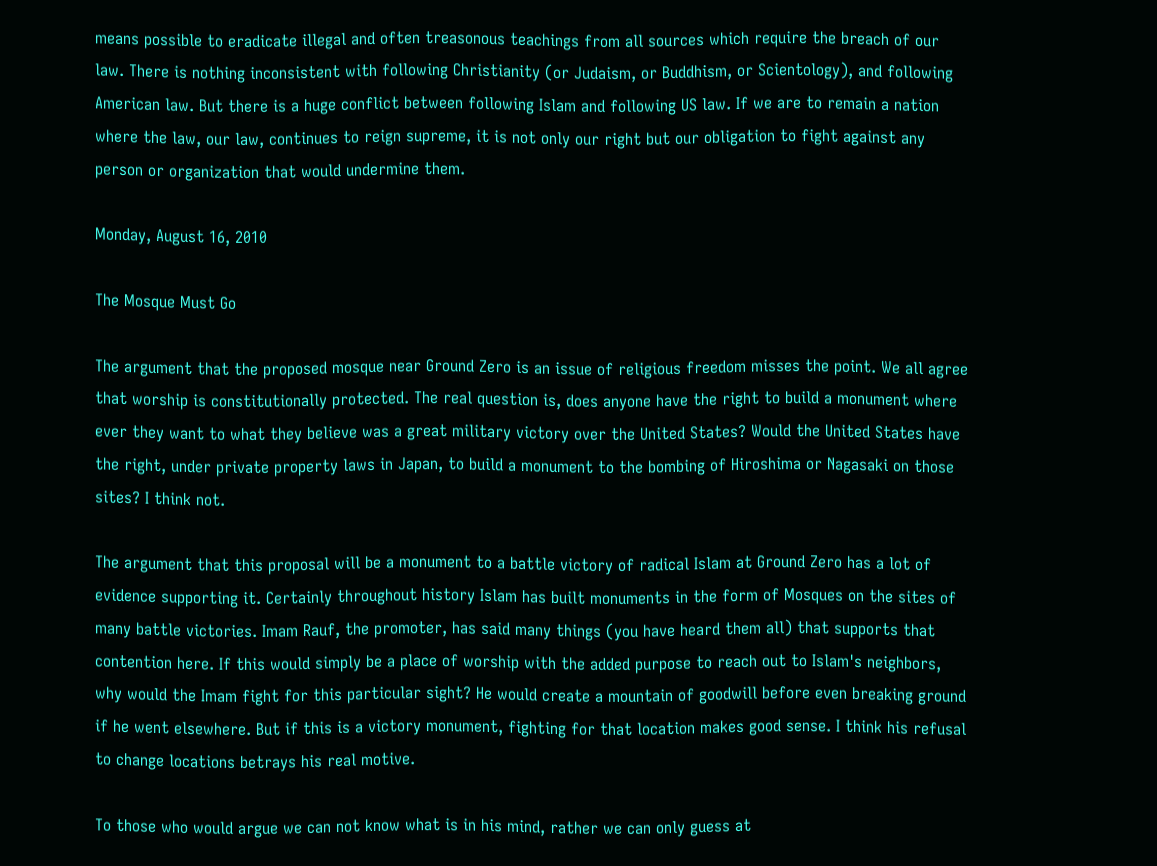means possible to eradicate illegal and often treasonous teachings from all sources which require the breach of our law. There is nothing inconsistent with following Christianity (or Judaism, or Buddhism, or Scientology), and following American law. But there is a huge conflict between following Islam and following US law. If we are to remain a nation where the law, our law, continues to reign supreme, it is not only our right but our obligation to fight against any person or organization that would undermine them.

Monday, August 16, 2010

The Mosque Must Go

The argument that the proposed mosque near Ground Zero is an issue of religious freedom misses the point. We all agree that worship is constitutionally protected. The real question is, does anyone have the right to build a monument where ever they want to what they believe was a great military victory over the United States? Would the United States have the right, under private property laws in Japan, to build a monument to the bombing of Hiroshima or Nagasaki on those sites? I think not.

The argument that this proposal will be a monument to a battle victory of radical Islam at Ground Zero has a lot of evidence supporting it. Certainly throughout history Islam has built monuments in the form of Mosques on the sites of many battle victories. Imam Rauf, the promoter, has said many things (you have heard them all) that supports that contention here. If this would simply be a place of worship with the added purpose to reach out to Islam's neighbors, why would the Imam fight for this particular sight? He would create a mountain of goodwill before even breaking ground if he went elsewhere. But if this is a victory monument, fighting for that location makes good sense. I think his refusal to change locations betrays his real motive.

To those who would argue we can not know what is in his mind, rather we can only guess at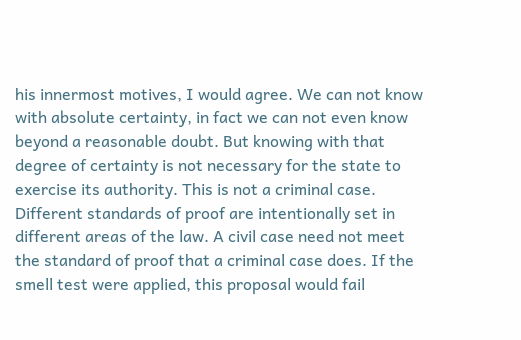his innermost motives, I would agree. We can not know with absolute certainty, in fact we can not even know beyond a reasonable doubt. But knowing with that degree of certainty is not necessary for the state to exercise its authority. This is not a criminal case. Different standards of proof are intentionally set in different areas of the law. A civil case need not meet the standard of proof that a criminal case does. If the smell test were applied, this proposal would fail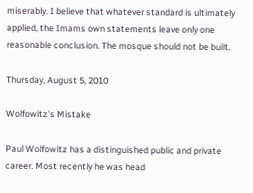miserably. I believe that whatever standard is ultimately applied, the Imams own statements leave only one reasonable conclusion. The mosque should not be built.

Thursday, August 5, 2010

Wolfowitz's Mistake

Paul Wolfowitz has a distinguished public and private career. Most recently he was head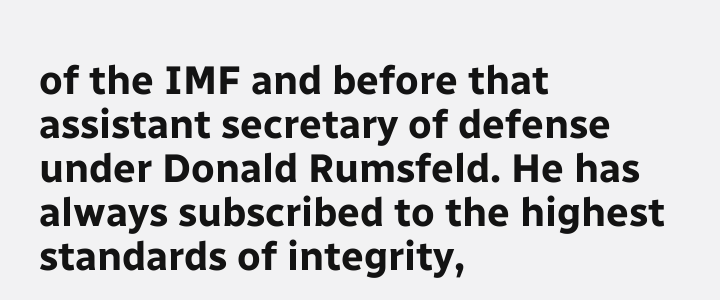of the IMF and before that assistant secretary of defense under Donald Rumsfeld. He has always subscribed to the highest standards of integrity,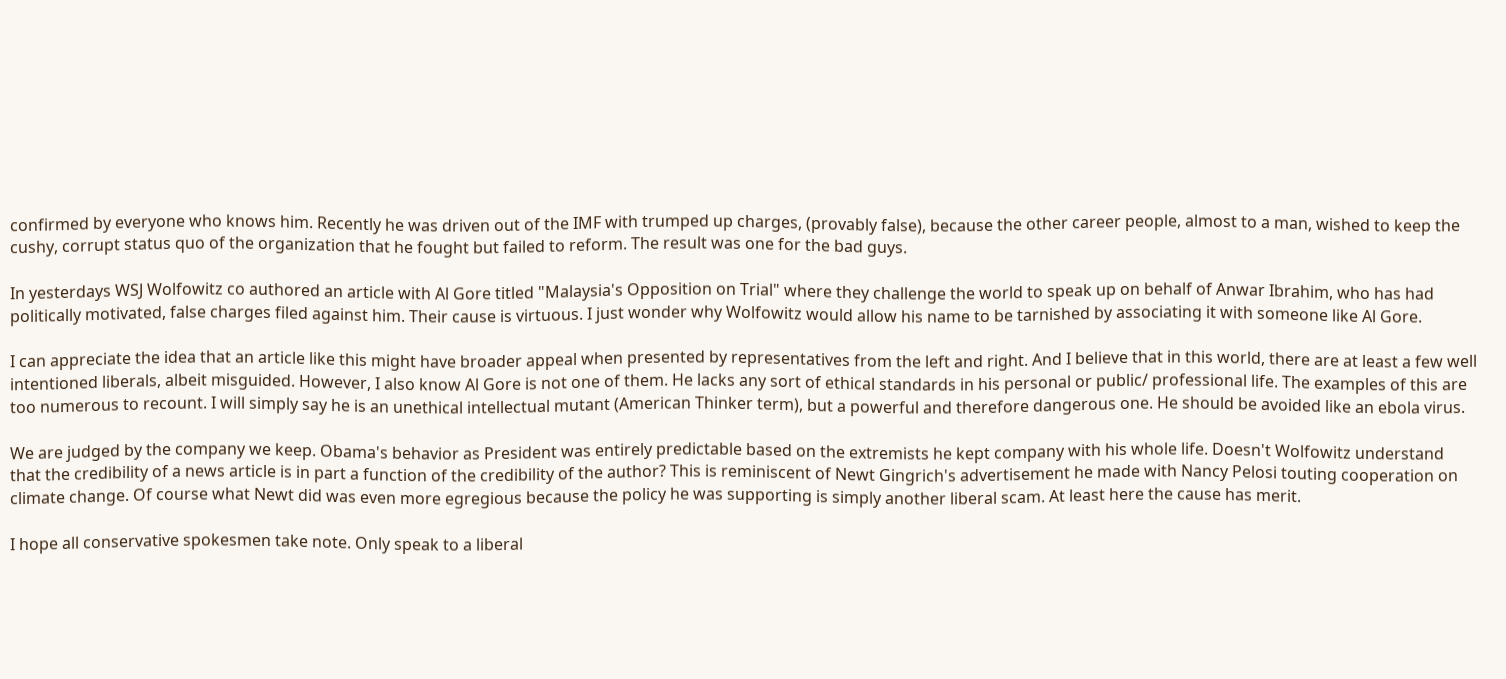confirmed by everyone who knows him. Recently he was driven out of the IMF with trumped up charges, (provably false), because the other career people, almost to a man, wished to keep the cushy, corrupt status quo of the organization that he fought but failed to reform. The result was one for the bad guys.

In yesterdays WSJ Wolfowitz co authored an article with Al Gore titled "Malaysia's Opposition on Trial" where they challenge the world to speak up on behalf of Anwar Ibrahim, who has had politically motivated, false charges filed against him. Their cause is virtuous. I just wonder why Wolfowitz would allow his name to be tarnished by associating it with someone like Al Gore.

I can appreciate the idea that an article like this might have broader appeal when presented by representatives from the left and right. And I believe that in this world, there are at least a few well intentioned liberals, albeit misguided. However, I also know Al Gore is not one of them. He lacks any sort of ethical standards in his personal or public/ professional life. The examples of this are too numerous to recount. I will simply say he is an unethical intellectual mutant (American Thinker term), but a powerful and therefore dangerous one. He should be avoided like an ebola virus.

We are judged by the company we keep. Obama's behavior as President was entirely predictable based on the extremists he kept company with his whole life. Doesn't Wolfowitz understand that the credibility of a news article is in part a function of the credibility of the author? This is reminiscent of Newt Gingrich's advertisement he made with Nancy Pelosi touting cooperation on climate change. Of course what Newt did was even more egregious because the policy he was supporting is simply another liberal scam. At least here the cause has merit.

I hope all conservative spokesmen take note. Only speak to a liberal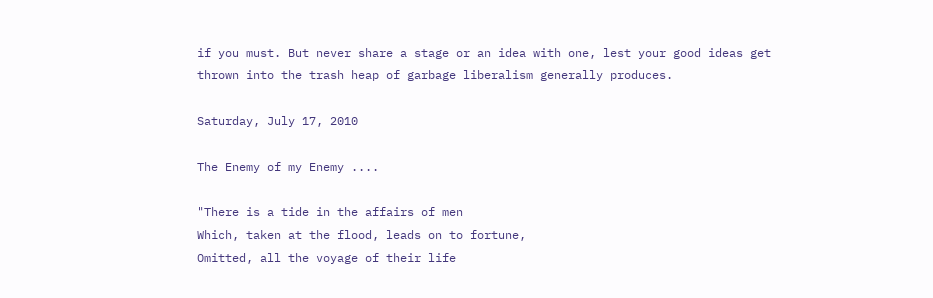if you must. But never share a stage or an idea with one, lest your good ideas get thrown into the trash heap of garbage liberalism generally produces.

Saturday, July 17, 2010

The Enemy of my Enemy ....

"There is a tide in the affairs of men
Which, taken at the flood, leads on to fortune,
Omitted, all the voyage of their life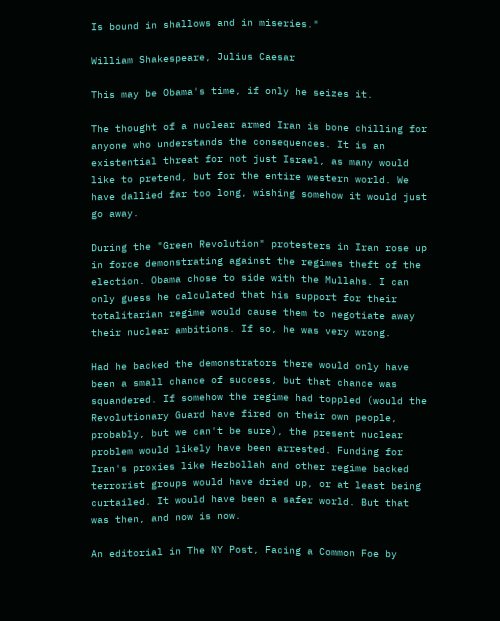Is bound in shallows and in miseries."

William Shakespeare, Julius Caesar

This may be Obama's time, if only he seizes it.

The thought of a nuclear armed Iran is bone chilling for anyone who understands the consequences. It is an existential threat for not just Israel, as many would like to pretend, but for the entire western world. We have dallied far too long, wishing somehow it would just go away.

During the "Green Revolution" protesters in Iran rose up in force demonstrating against the regimes theft of the election. Obama chose to side with the Mullahs. I can only guess he calculated that his support for their totalitarian regime would cause them to negotiate away their nuclear ambitions. If so, he was very wrong.

Had he backed the demonstrators there would only have been a small chance of success, but that chance was squandered. If somehow the regime had toppled (would the Revolutionary Guard have fired on their own people, probably, but we can't be sure), the present nuclear problem would likely have been arrested. Funding for Iran's proxies like Hezbollah and other regime backed terrorist groups would have dried up, or at least being curtailed. It would have been a safer world. But that was then, and now is now.

An editorial in The NY Post, Facing a Common Foe by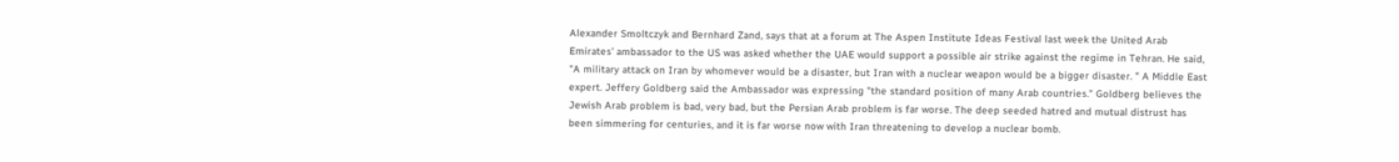Alexander Smoltczyk and Bernhard Zand, says that at a forum at The Aspen Institute Ideas Festival last week the United Arab Emirates' ambassador to the US was asked whether the UAE would support a possible air strike against the regime in Tehran. He said, "A military attack on Iran by whomever would be a disaster, but Iran with a nuclear weapon would be a bigger disaster. " A Middle East expert. Jeffery Goldberg said the Ambassador was expressing "the standard position of many Arab countries." Goldberg believes the Jewish Arab problem is bad, very bad, but the Persian Arab problem is far worse. The deep seeded hatred and mutual distrust has been simmering for centuries, and it is far worse now with Iran threatening to develop a nuclear bomb.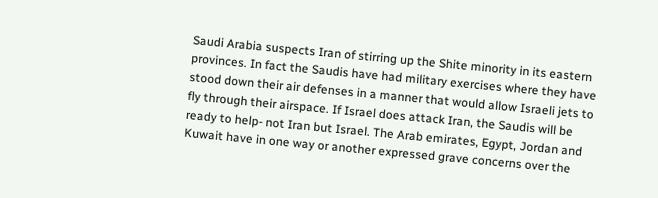Saudi Arabia suspects Iran of stirring up the Shite minority in its eastern provinces. In fact the Saudis have had military exercises where they have stood down their air defenses in a manner that would allow Israeli jets to fly through their airspace. If Israel does attack Iran, the Saudis will be ready to help- not Iran but Israel. The Arab emirates, Egypt, Jordan and Kuwait have in one way or another expressed grave concerns over the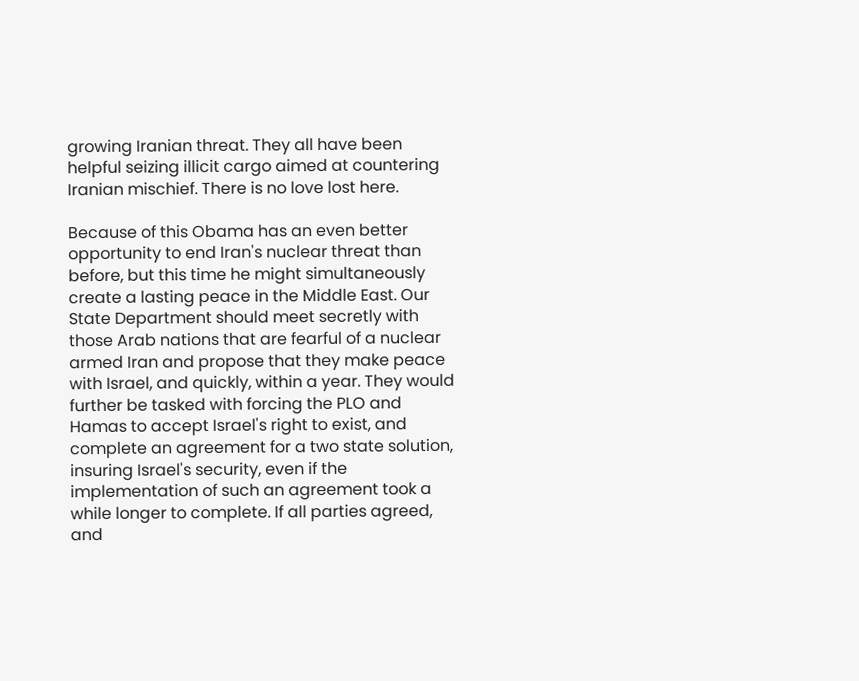growing Iranian threat. They all have been helpful seizing illicit cargo aimed at countering Iranian mischief. There is no love lost here.

Because of this Obama has an even better opportunity to end Iran's nuclear threat than before, but this time he might simultaneously create a lasting peace in the Middle East. Our State Department should meet secretly with those Arab nations that are fearful of a nuclear armed Iran and propose that they make peace with Israel, and quickly, within a year. They would further be tasked with forcing the PLO and Hamas to accept Israel's right to exist, and complete an agreement for a two state solution, insuring Israel's security, even if the implementation of such an agreement took a while longer to complete. If all parties agreed, and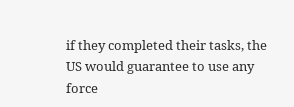if they completed their tasks, the US would guarantee to use any force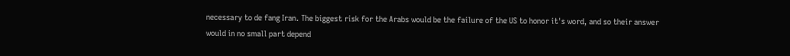necessary to de fang Iran. The biggest risk for the Arabs would be the failure of the US to honor it's word, and so their answer would in no small part depend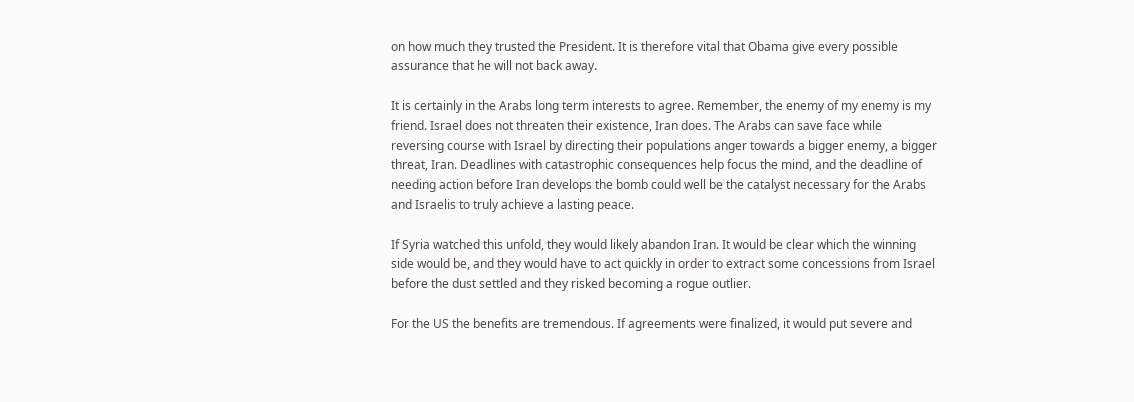on how much they trusted the President. It is therefore vital that Obama give every possible assurance that he will not back away.

It is certainly in the Arabs long term interests to agree. Remember, the enemy of my enemy is my friend. Israel does not threaten their existence, Iran does. The Arabs can save face while reversing course with Israel by directing their populations anger towards a bigger enemy, a bigger threat, Iran. Deadlines with catastrophic consequences help focus the mind, and the deadline of needing action before Iran develops the bomb could well be the catalyst necessary for the Arabs and Israelis to truly achieve a lasting peace.

If Syria watched this unfold, they would likely abandon Iran. It would be clear which the winning side would be, and they would have to act quickly in order to extract some concessions from Israel before the dust settled and they risked becoming a rogue outlier.

For the US the benefits are tremendous. If agreements were finalized, it would put severe and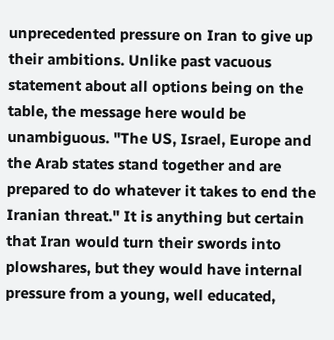unprecedented pressure on Iran to give up their ambitions. Unlike past vacuous statement about all options being on the table, the message here would be unambiguous. "The US, Israel, Europe and the Arab states stand together and are prepared to do whatever it takes to end the Iranian threat." It is anything but certain that Iran would turn their swords into plowshares, but they would have internal pressure from a young, well educated,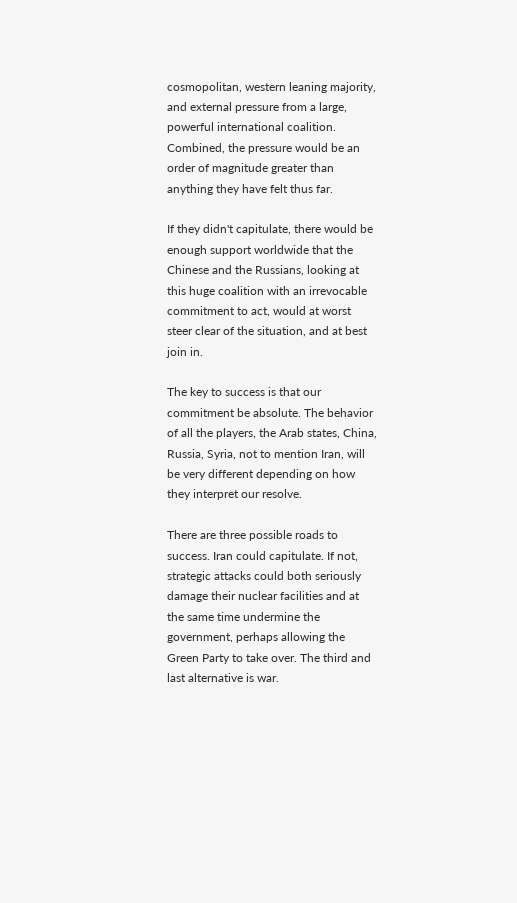cosmopolitan, western leaning majority, and external pressure from a large, powerful international coalition. Combined, the pressure would be an order of magnitude greater than anything they have felt thus far.

If they didn't capitulate, there would be enough support worldwide that the Chinese and the Russians, looking at this huge coalition with an irrevocable commitment to act, would at worst steer clear of the situation, and at best join in.

The key to success is that our commitment be absolute. The behavior of all the players, the Arab states, China, Russia, Syria, not to mention Iran, will be very different depending on how they interpret our resolve.

There are three possible roads to success. Iran could capitulate. If not, strategic attacks could both seriously damage their nuclear facilities and at the same time undermine the government, perhaps allowing the Green Party to take over. The third and last alternative is war.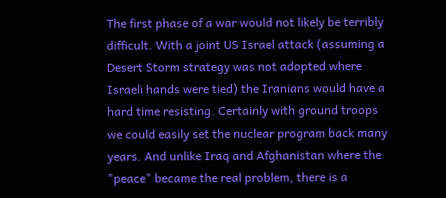The first phase of a war would not likely be terribly difficult. With a joint US Israel attack (assuming a Desert Storm strategy was not adopted where Israeli hands were tied) the Iranians would have a hard time resisting. Certainly with ground troops we could easily set the nuclear program back many years. And unlike Iraq and Afghanistan where the "peace" became the real problem, there is a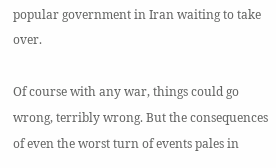popular government in Iran waiting to take over.

Of course with any war, things could go wrong, terribly wrong. But the consequences of even the worst turn of events pales in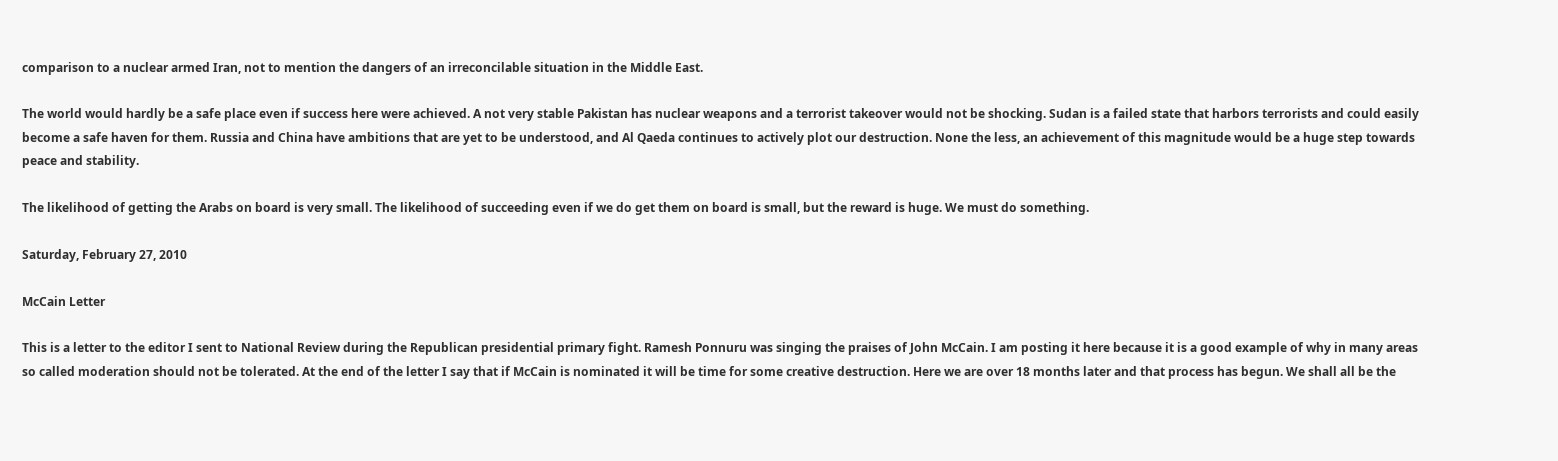comparison to a nuclear armed Iran, not to mention the dangers of an irreconcilable situation in the Middle East.

The world would hardly be a safe place even if success here were achieved. A not very stable Pakistan has nuclear weapons and a terrorist takeover would not be shocking. Sudan is a failed state that harbors terrorists and could easily become a safe haven for them. Russia and China have ambitions that are yet to be understood, and Al Qaeda continues to actively plot our destruction. None the less, an achievement of this magnitude would be a huge step towards peace and stability.

The likelihood of getting the Arabs on board is very small. The likelihood of succeeding even if we do get them on board is small, but the reward is huge. We must do something.

Saturday, February 27, 2010

McCain Letter

This is a letter to the editor I sent to National Review during the Republican presidential primary fight. Ramesh Ponnuru was singing the praises of John McCain. I am posting it here because it is a good example of why in many areas so called moderation should not be tolerated. At the end of the letter I say that if McCain is nominated it will be time for some creative destruction. Here we are over 18 months later and that process has begun. We shall all be the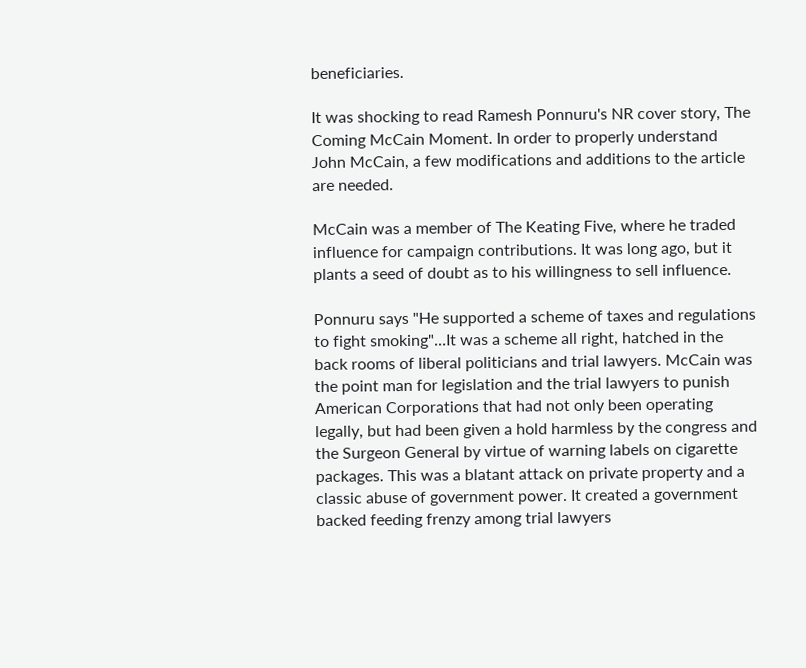beneficiaries.

It was shocking to read Ramesh Ponnuru's NR cover story, The Coming McCain Moment. In order to properly understand John McCain, a few modifications and additions to the article are needed.

McCain was a member of The Keating Five, where he traded influence for campaign contributions. It was long ago, but it plants a seed of doubt as to his willingness to sell influence.

Ponnuru says "He supported a scheme of taxes and regulations to fight smoking"...It was a scheme all right, hatched in the back rooms of liberal politicians and trial lawyers. McCain was the point man for legislation and the trial lawyers to punish American Corporations that had not only been operating legally, but had been given a hold harmless by the congress and the Surgeon General by virtue of warning labels on cigarette packages. This was a blatant attack on private property and a classic abuse of government power. It created a government backed feeding frenzy among trial lawyers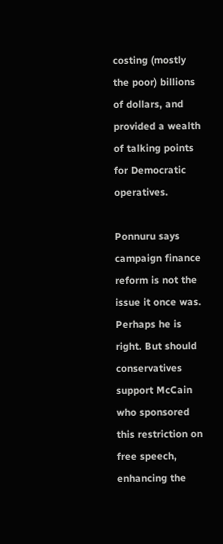costing (mostly the poor) billions of dollars, and provided a wealth of talking points for Democratic operatives.

Ponnuru says campaign finance reform is not the issue it once was. Perhaps he is right. But should conservatives support McCain who sponsored this restriction on free speech, enhancing the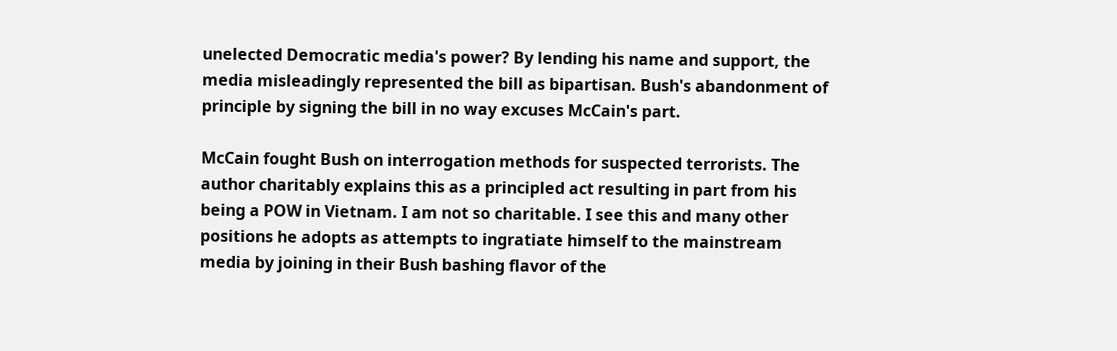unelected Democratic media's power? By lending his name and support, the media misleadingly represented the bill as bipartisan. Bush's abandonment of principle by signing the bill in no way excuses McCain's part.

McCain fought Bush on interrogation methods for suspected terrorists. The author charitably explains this as a principled act resulting in part from his being a POW in Vietnam. I am not so charitable. I see this and many other positions he adopts as attempts to ingratiate himself to the mainstream media by joining in their Bush bashing flavor of the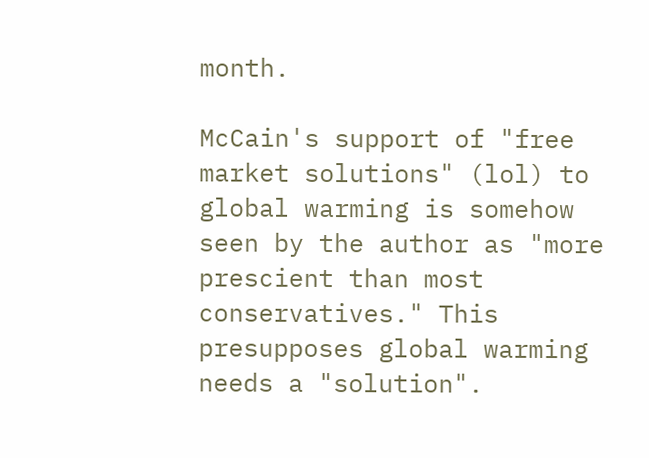month.

McCain's support of "free market solutions" (lol) to global warming is somehow seen by the author as "more prescient than most conservatives." This presupposes global warming needs a "solution".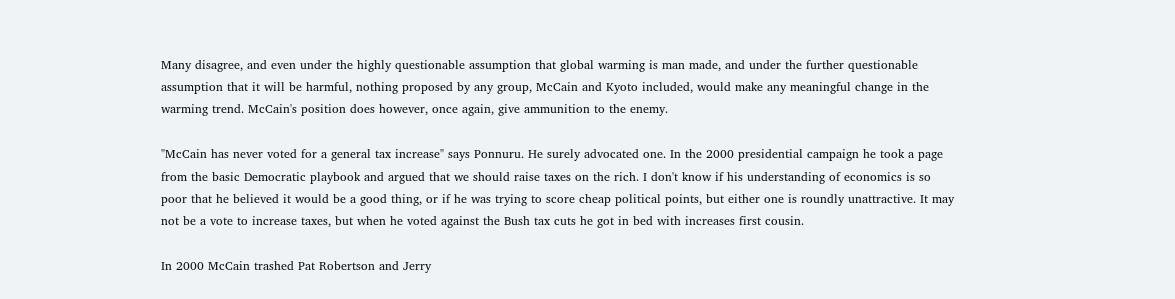Many disagree, and even under the highly questionable assumption that global warming is man made, and under the further questionable assumption that it will be harmful, nothing proposed by any group, McCain and Kyoto included, would make any meaningful change in the warming trend. McCain's position does however, once again, give ammunition to the enemy.

"McCain has never voted for a general tax increase" says Ponnuru. He surely advocated one. In the 2000 presidential campaign he took a page from the basic Democratic playbook and argued that we should raise taxes on the rich. I don't know if his understanding of economics is so poor that he believed it would be a good thing, or if he was trying to score cheap political points, but either one is roundly unattractive. It may not be a vote to increase taxes, but when he voted against the Bush tax cuts he got in bed with increases first cousin.

In 2000 McCain trashed Pat Robertson and Jerry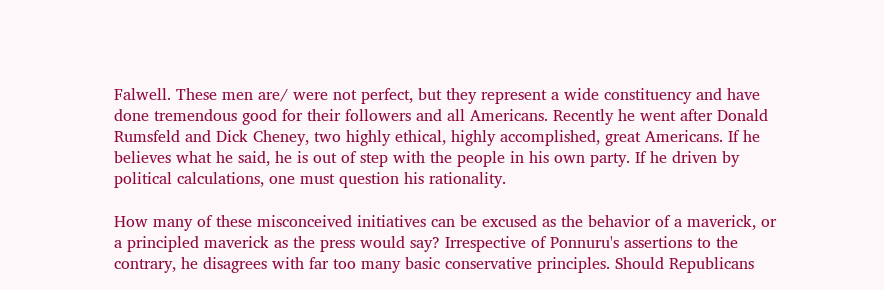Falwell. These men are/ were not perfect, but they represent a wide constituency and have done tremendous good for their followers and all Americans. Recently he went after Donald Rumsfeld and Dick Cheney, two highly ethical, highly accomplished, great Americans. If he believes what he said, he is out of step with the people in his own party. If he driven by political calculations, one must question his rationality.

How many of these misconceived initiatives can be excused as the behavior of a maverick, or a principled maverick as the press would say? Irrespective of Ponnuru's assertions to the contrary, he disagrees with far too many basic conservative principles. Should Republicans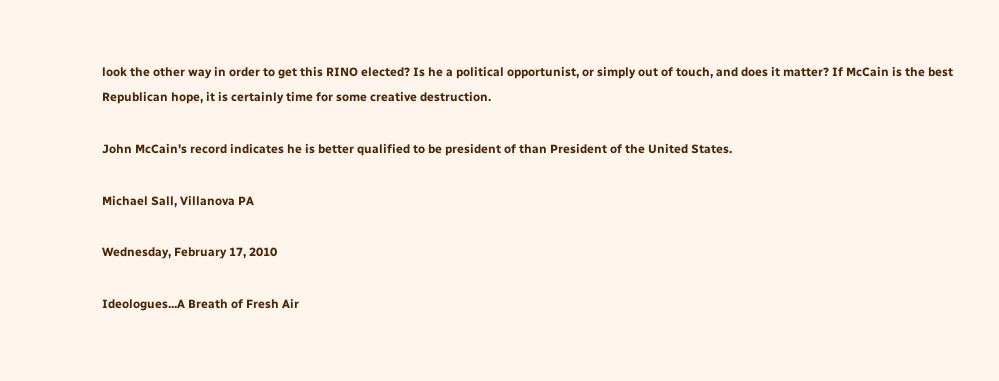look the other way in order to get this RINO elected? Is he a political opportunist, or simply out of touch, and does it matter? If McCain is the best Republican hope, it is certainly time for some creative destruction.

John McCain's record indicates he is better qualified to be president of than President of the United States.

Michael Sall, Villanova PA

Wednesday, February 17, 2010

Ideologues...A Breath of Fresh Air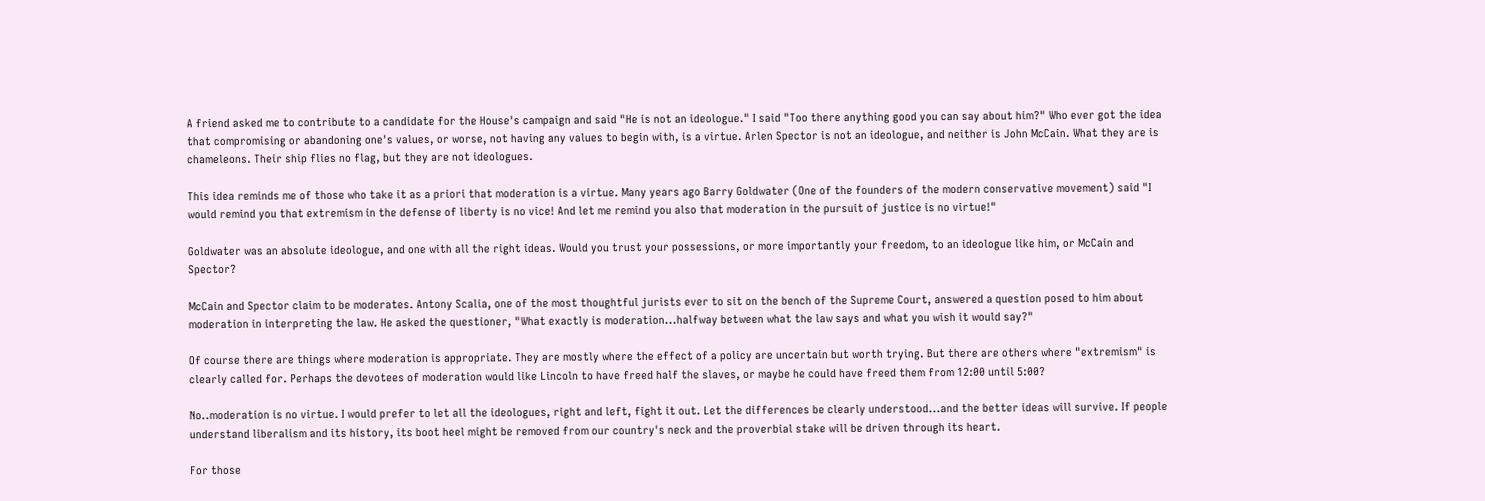A friend asked me to contribute to a candidate for the House's campaign and said "He is not an ideologue." I said "Too there anything good you can say about him?" Who ever got the idea that compromising or abandoning one's values, or worse, not having any values to begin with, is a virtue. Arlen Spector is not an ideologue, and neither is John McCain. What they are is chameleons. Their ship flies no flag, but they are not ideologues.

This idea reminds me of those who take it as a priori that moderation is a virtue. Many years ago Barry Goldwater (One of the founders of the modern conservative movement) said "I would remind you that extremism in the defense of liberty is no vice! And let me remind you also that moderation in the pursuit of justice is no virtue!"

Goldwater was an absolute ideologue, and one with all the right ideas. Would you trust your possessions, or more importantly your freedom, to an ideologue like him, or McCain and Spector?

McCain and Spector claim to be moderates. Antony Scalia, one of the most thoughtful jurists ever to sit on the bench of the Supreme Court, answered a question posed to him about moderation in interpreting the law. He asked the questioner, "What exactly is moderation...halfway between what the law says and what you wish it would say?"

Of course there are things where moderation is appropriate. They are mostly where the effect of a policy are uncertain but worth trying. But there are others where "extremism" is clearly called for. Perhaps the devotees of moderation would like Lincoln to have freed half the slaves, or maybe he could have freed them from 12:00 until 5:00?

No..moderation is no virtue. I would prefer to let all the ideologues, right and left, fight it out. Let the differences be clearly understood...and the better ideas will survive. If people understand liberalism and its history, its boot heel might be removed from our country's neck and the proverbial stake will be driven through its heart.

For those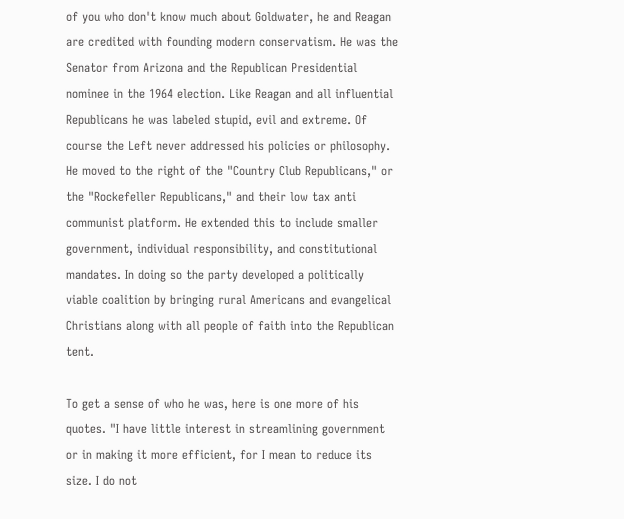of you who don't know much about Goldwater, he and Reagan are credited with founding modern conservatism. He was the Senator from Arizona and the Republican Presidential nominee in the 1964 election. Like Reagan and all influential Republicans he was labeled stupid, evil and extreme. Of course the Left never addressed his policies or philosophy. He moved to the right of the "Country Club Republicans," or the "Rockefeller Republicans," and their low tax anti communist platform. He extended this to include smaller government, individual responsibility, and constitutional mandates. In doing so the party developed a politically viable coalition by bringing rural Americans and evangelical Christians along with all people of faith into the Republican tent.

To get a sense of who he was, here is one more of his quotes. "I have little interest in streamlining government or in making it more efficient, for I mean to reduce its size. I do not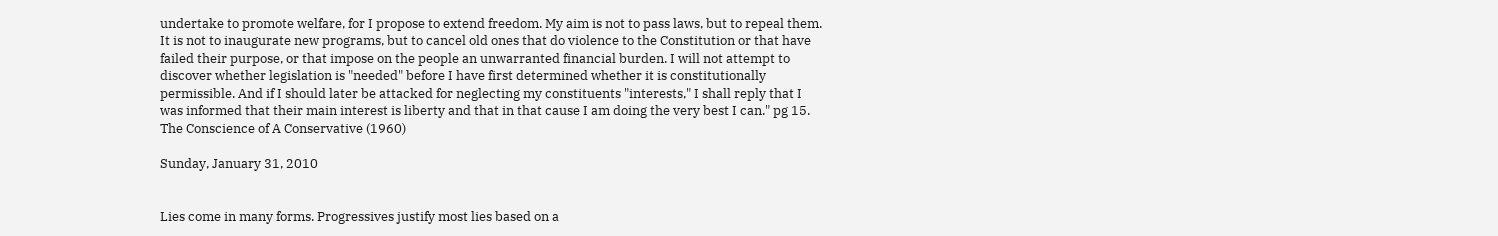undertake to promote welfare, for I propose to extend freedom. My aim is not to pass laws, but to repeal them. It is not to inaugurate new programs, but to cancel old ones that do violence to the Constitution or that have failed their purpose, or that impose on the people an unwarranted financial burden. I will not attempt to discover whether legislation is "needed" before I have first determined whether it is constitutionally permissible. And if I should later be attacked for neglecting my constituents "interests," I shall reply that I was informed that their main interest is liberty and that in that cause I am doing the very best I can." pg 15. The Conscience of A Conservative (1960)

Sunday, January 31, 2010


Lies come in many forms. Progressives justify most lies based on a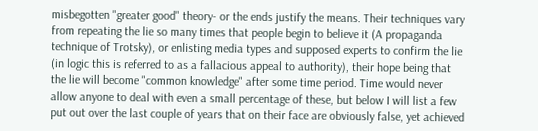misbegotten "greater good" theory- or the ends justify the means. Their techniques vary from repeating the lie so many times that people begin to believe it (A propaganda technique of Trotsky), or enlisting media types and supposed experts to confirm the lie (in logic this is referred to as a fallacious appeal to authority), their hope being that the lie will become "common knowledge" after some time period. Time would never allow anyone to deal with even a small percentage of these, but below I will list a few put out over the last couple of years that on their face are obviously false, yet achieved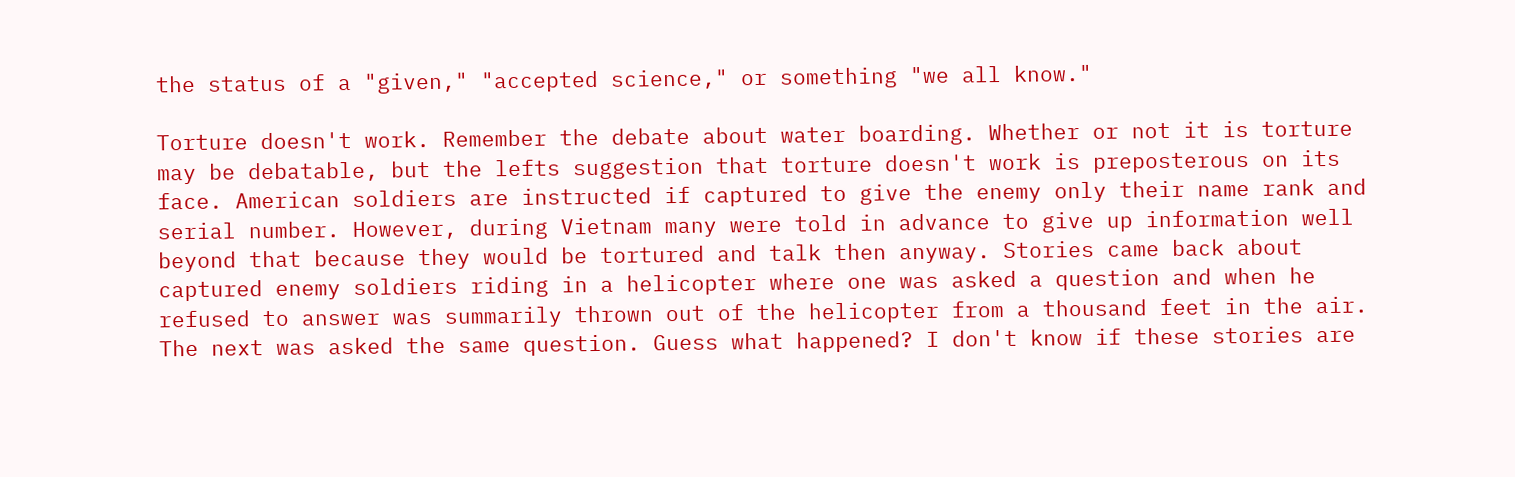the status of a "given," "accepted science," or something "we all know."

Torture doesn't work. Remember the debate about water boarding. Whether or not it is torture may be debatable, but the lefts suggestion that torture doesn't work is preposterous on its face. American soldiers are instructed if captured to give the enemy only their name rank and serial number. However, during Vietnam many were told in advance to give up information well beyond that because they would be tortured and talk then anyway. Stories came back about captured enemy soldiers riding in a helicopter where one was asked a question and when he refused to answer was summarily thrown out of the helicopter from a thousand feet in the air. The next was asked the same question. Guess what happened? I don't know if these stories are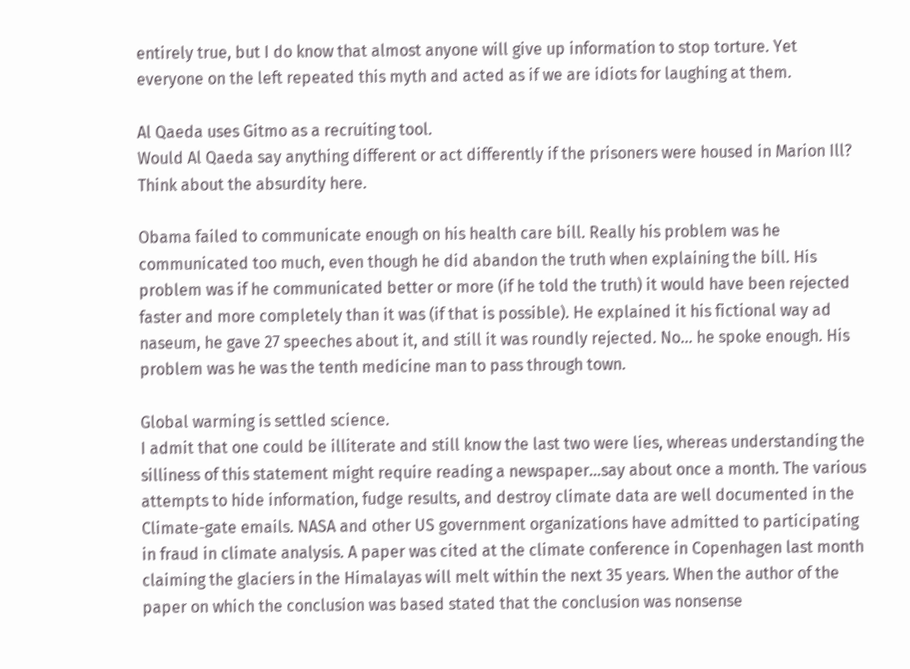entirely true, but I do know that almost anyone will give up information to stop torture. Yet everyone on the left repeated this myth and acted as if we are idiots for laughing at them.

Al Qaeda uses Gitmo as a recruiting tool.
Would Al Qaeda say anything different or act differently if the prisoners were housed in Marion Ill? Think about the absurdity here.

Obama failed to communicate enough on his health care bill. Really his problem was he communicated too much, even though he did abandon the truth when explaining the bill. His problem was if he communicated better or more (if he told the truth) it would have been rejected faster and more completely than it was (if that is possible). He explained it his fictional way ad naseum, he gave 27 speeches about it, and still it was roundly rejected. No... he spoke enough. His problem was he was the tenth medicine man to pass through town.

Global warming is settled science.
I admit that one could be illiterate and still know the last two were lies, whereas understanding the silliness of this statement might require reading a newspaper...say about once a month. The various attempts to hide information, fudge results, and destroy climate data are well documented in the Climate-gate emails. NASA and other US government organizations have admitted to participating in fraud in climate analysis. A paper was cited at the climate conference in Copenhagen last month claiming the glaciers in the Himalayas will melt within the next 35 years. When the author of the paper on which the conclusion was based stated that the conclusion was nonsense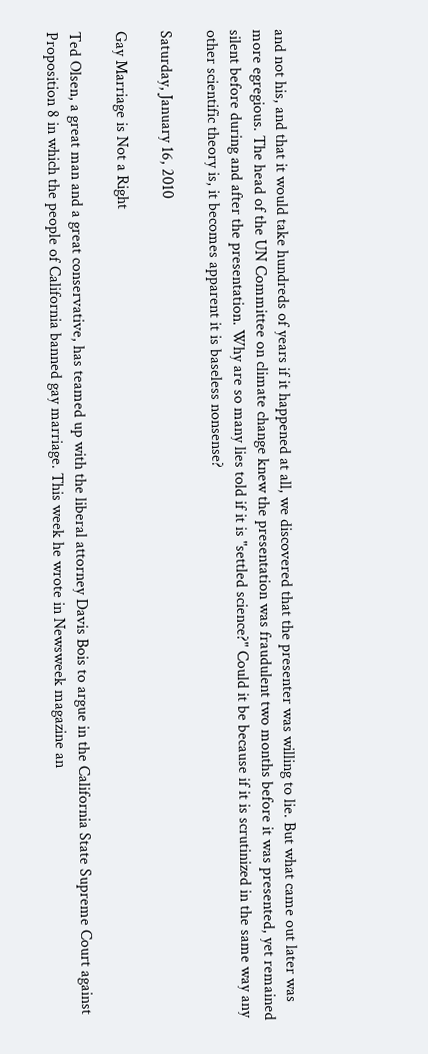and not his, and that it would take hundreds of years if it happened at all, we discovered that the presenter was willing to lie. But what came out later was more egregious. The head of the UN Committee on climate change knew the presentation was fraudulent two months before it was presented, yet remained silent before during and after the presentation. Why are so many lies told if it is "settled science?" Could it be because if it is scrutinized in the same way any other scientific theory is, it becomes apparent it is baseless nonsense?

Saturday, January 16, 2010

Gay Marriage is Not a Right

Ted Olsen, a great man and a great conservative, has teamed up with the liberal attorney Davis Bois to argue in the California State Supreme Court against Proposition 8 in which the people of California banned gay marriage. This week he wrote in Newsweek magazine an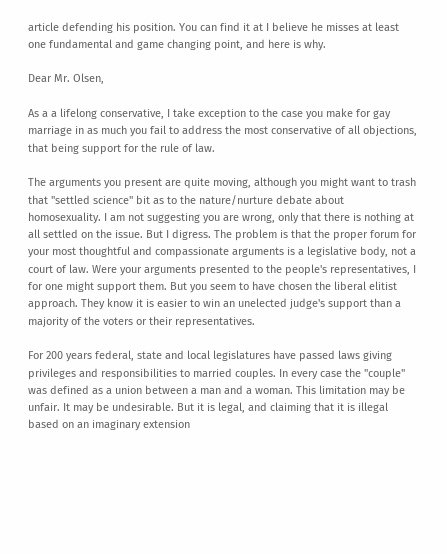article defending his position. You can find it at I believe he misses at least one fundamental and game changing point, and here is why.

Dear Mr. Olsen,

As a a lifelong conservative, I take exception to the case you make for gay marriage in as much you fail to address the most conservative of all objections, that being support for the rule of law.

The arguments you present are quite moving, although you might want to trash that "settled science" bit as to the nature/nurture debate about homosexuality. I am not suggesting you are wrong, only that there is nothing at all settled on the issue. But I digress. The problem is that the proper forum for your most thoughtful and compassionate arguments is a legislative body, not a court of law. Were your arguments presented to the people's representatives, I for one might support them. But you seem to have chosen the liberal elitist approach. They know it is easier to win an unelected judge's support than a majority of the voters or their representatives.

For 200 years federal, state and local legislatures have passed laws giving privileges and responsibilities to married couples. In every case the "couple" was defined as a union between a man and a woman. This limitation may be unfair. It may be undesirable. But it is legal, and claiming that it is illegal based on an imaginary extension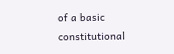of a basic constitutional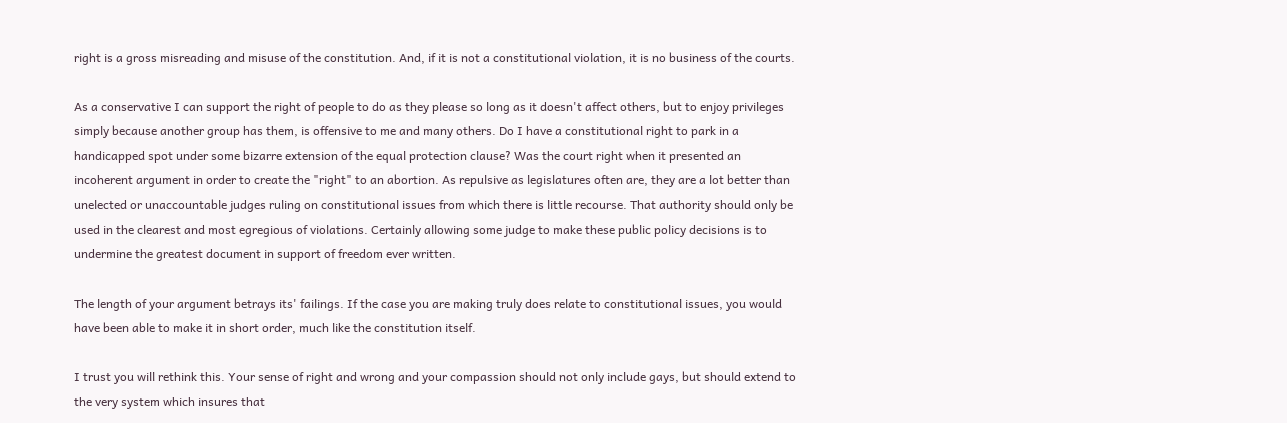right is a gross misreading and misuse of the constitution. And, if it is not a constitutional violation, it is no business of the courts.

As a conservative I can support the right of people to do as they please so long as it doesn't affect others, but to enjoy privileges simply because another group has them, is offensive to me and many others. Do I have a constitutional right to park in a handicapped spot under some bizarre extension of the equal protection clause? Was the court right when it presented an incoherent argument in order to create the "right" to an abortion. As repulsive as legislatures often are, they are a lot better than unelected or unaccountable judges ruling on constitutional issues from which there is little recourse. That authority should only be used in the clearest and most egregious of violations. Certainly allowing some judge to make these public policy decisions is to undermine the greatest document in support of freedom ever written.

The length of your argument betrays its' failings. If the case you are making truly does relate to constitutional issues, you would have been able to make it in short order, much like the constitution itself.

I trust you will rethink this. Your sense of right and wrong and your compassion should not only include gays, but should extend to the very system which insures that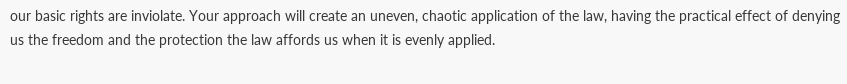our basic rights are inviolate. Your approach will create an uneven, chaotic application of the law, having the practical effect of denying us the freedom and the protection the law affords us when it is evenly applied.